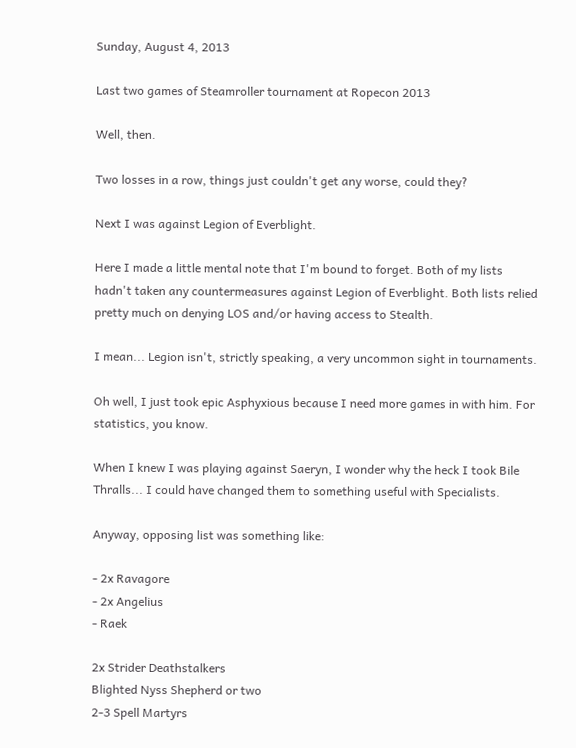Sunday, August 4, 2013

Last two games of Steamroller tournament at Ropecon 2013

Well, then.

Two losses in a row, things just couldn't get any worse, could they?

Next I was against Legion of Everblight.

Here I made a little mental note that I'm bound to forget. Both of my lists hadn't taken any countermeasures against Legion of Everblight. Both lists relied pretty much on denying LOS and/or having access to Stealth.

I mean... Legion isn't, strictly speaking, a very uncommon sight in tournaments.

Oh well, I just took epic Asphyxious because I need more games in with him. For statistics, you know.

When I knew I was playing against Saeryn, I wonder why the heck I took Bile Thralls... I could have changed them to something useful with Specialists.

Anyway, opposing list was something like:

- 2x Ravagore
- 2x Angelius
- Raek

2x Strider Deathstalkers
Blighted Nyss Shepherd or two
2-3 Spell Martyrs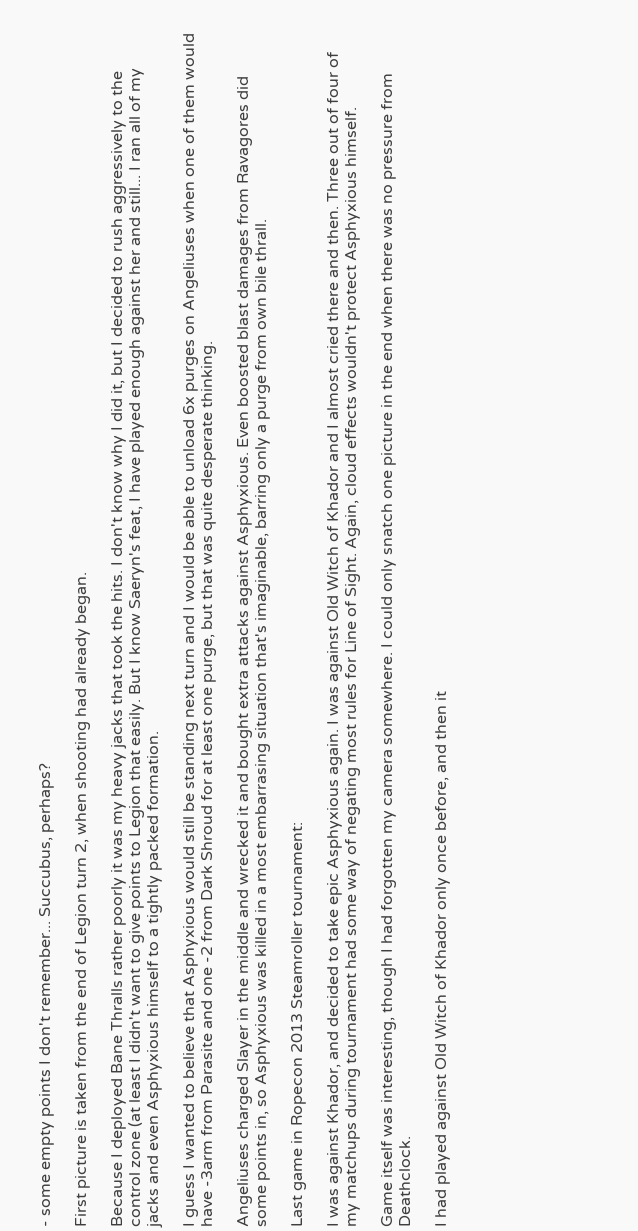- some empty points I don't remember... Succubus, perhaps?

First picture is taken from the end of Legion turn 2, when shooting had already began.

Because I deployed Bane Thralls rather poorly it was my heavy jacks that took the hits. I don't know why I did it, but I decided to rush aggressively to the control zone (at least I didn't want to give points to Legion that easily. But I know Saeryn's feat, I have played enough against her and still... I ran all of my jacks and even Asphyxious himself to a tightly packed formation.

I guess I wanted to believe that Asphyxious would still be standing next turn and I would be able to unload 6x purges on Angeliuses when one of them would have -3arm from Parasite and one -2 from Dark Shroud for at least one purge, but that was quite desperate thinking.

Angeliuses charged Slayer in the middle and wrecked it and bought extra attacks against Asphyxious. Even boosted blast damages from Ravagores did some points in, so Asphyxious was killed in a most embarrasing situation that's imaginable, barring only a purge from own bile thrall.

Last game in Ropecon 2013 Steamroller tournament:

I was against Khador, and decided to take epic Asphyxious again. I was against Old Witch of Khador and I almost cried there and then. Three out of four of my matchups during tournament had some way of negating most rules for Line of Sight. Again, cloud effects wouldn't protect Asphyxious himself.

Game itself was interesting, though I had forgotten my camera somewhere. I could only snatch one picture in the end when there was no pressure from Deathclock.

I had played against Old Witch of Khador only once before, and then it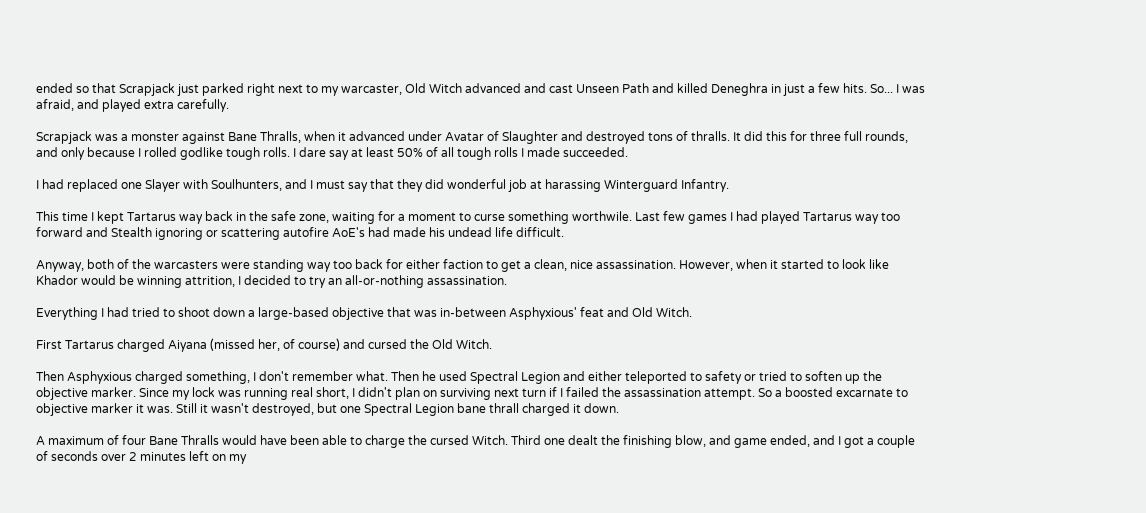ended so that Scrapjack just parked right next to my warcaster, Old Witch advanced and cast Unseen Path and killed Deneghra in just a few hits. So... I was afraid, and played extra carefully.

Scrapjack was a monster against Bane Thralls, when it advanced under Avatar of Slaughter and destroyed tons of thralls. It did this for three full rounds, and only because I rolled godlike tough rolls. I dare say at least 50% of all tough rolls I made succeeded.

I had replaced one Slayer with Soulhunters, and I must say that they did wonderful job at harassing Winterguard Infantry.

This time I kept Tartarus way back in the safe zone, waiting for a moment to curse something worthwile. Last few games I had played Tartarus way too forward and Stealth ignoring or scattering autofire AoE's had made his undead life difficult.

Anyway, both of the warcasters were standing way too back for either faction to get a clean, nice assassination. However, when it started to look like Khador would be winning attrition, I decided to try an all-or-nothing assassination.

Everything I had tried to shoot down a large-based objective that was in-between Asphyxious' feat and Old Witch.

First Tartarus charged Aiyana (missed her, of course) and cursed the Old Witch.

Then Asphyxious charged something, I don't remember what. Then he used Spectral Legion and either teleported to safety or tried to soften up the objective marker. Since my lock was running real short, I didn't plan on surviving next turn if I failed the assassination attempt. So a boosted excarnate to objective marker it was. Still it wasn't destroyed, but one Spectral Legion bane thrall charged it down.

A maximum of four Bane Thralls would have been able to charge the cursed Witch. Third one dealt the finishing blow, and game ended, and I got a couple of seconds over 2 minutes left on my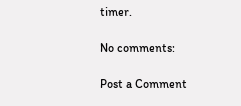timer.

No comments:

Post a Comment